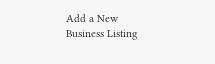Add a New Business Listing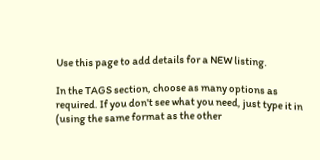Use this page to add details for a NEW listing.

In the TAGS section, choose as many options as required. If you don't see what you need, just type it in (using the same format as the other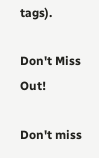tags).

Don't Miss Out!

Don't miss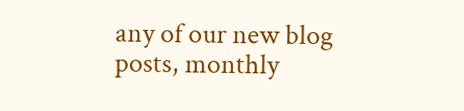any of our new blog posts, monthly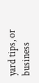yard tips, or business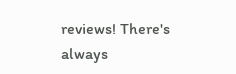reviews! There's always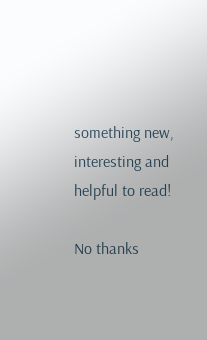something new, interesting and helpful to read!

No thanks